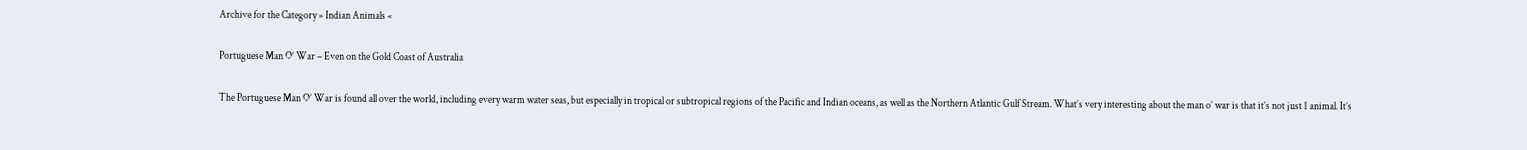Archive for the Category » Indian Animals «

Portuguese Man O’ War – Even on the Gold Coast of Australia

The Portuguese Man O’ War is found all over the world, including every warm water seas, but especially in tropical or subtropical regions of the Pacific and Indian oceans, as well as the Northern Atlantic Gulf Stream. What’s very interesting about the man o’ war is that it’s not just 1 animal. It’s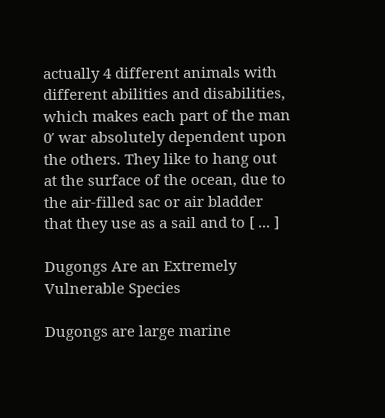actually 4 different animals with different abilities and disabilities, which makes each part of the man 0′ war absolutely dependent upon the others. They like to hang out at the surface of the ocean, due to the air-filled sac or air bladder that they use as a sail and to [ ... ]

Dugongs Are an Extremely Vulnerable Species

Dugongs are large marine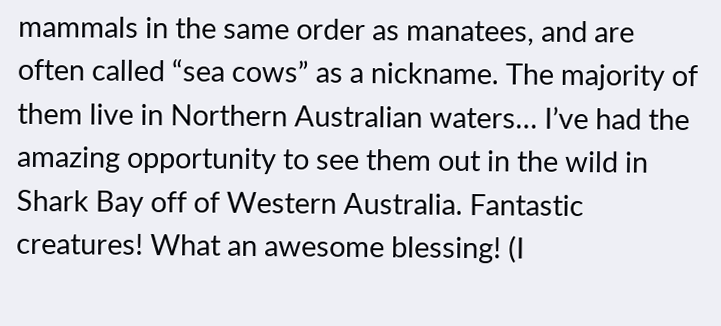mammals in the same order as manatees, and are often called “sea cows” as a nickname. The majority of them live in Northern Australian waters… I’ve had the amazing opportunity to see them out in the wild in Shark Bay off of Western Australia. Fantastic creatures! What an awesome blessing! (I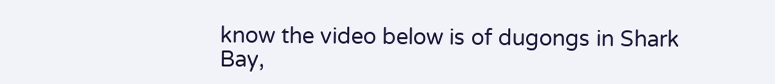know the video below is of dugongs in Shark Bay,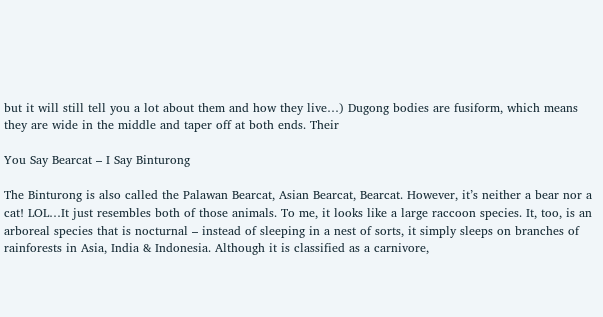but it will still tell you a lot about them and how they live…) Dugong bodies are fusiform, which means they are wide in the middle and taper off at both ends. Their

You Say Bearcat – I Say Binturong

The Binturong is also called the Palawan Bearcat, Asian Bearcat, Bearcat. However, it’s neither a bear nor a cat! LOL…It just resembles both of those animals. To me, it looks like a large raccoon species. It, too, is an arboreal species that is nocturnal – instead of sleeping in a nest of sorts, it simply sleeps on branches of rainforests in Asia, India & Indonesia. Although it is classified as a carnivore,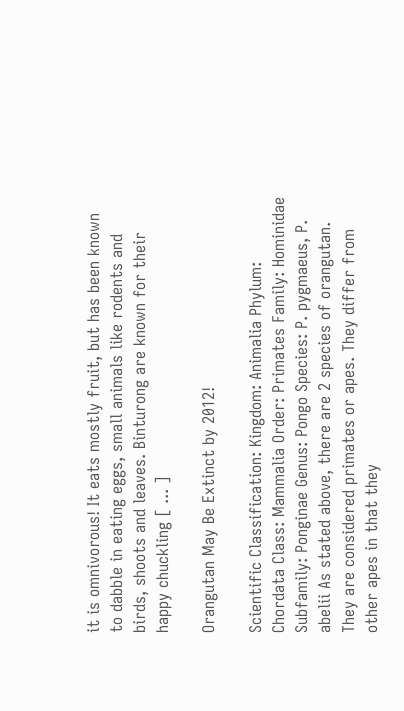it is omnivorous! It eats mostly fruit, but has been known to dabble in eating eggs, small animals like rodents and birds, shoots and leaves. Binturong are known for their happy chuckling [ ... ]

Orangutan May Be Extinct by 2012!

Scientific Classification: Kingdom: Animalia Phylum: Chordata Class: Mammalia Order: Primates Family: Hominidae Subfamily: Ponginae Genus: Pongo Species: P. pygmaeus, P. abelii As stated above, there are 2 species of orangutan. They are considered primates or apes. They differ from other apes in that they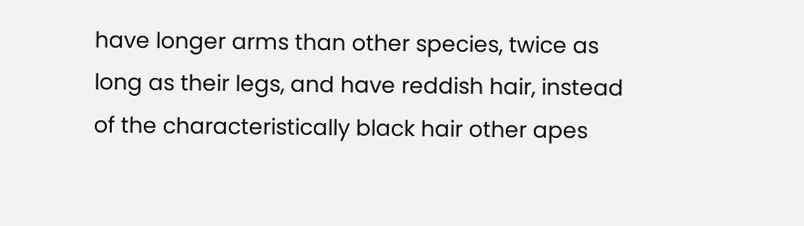have longer arms than other species, twice as long as their legs, and have reddish hair, instead of the characteristically black hair other apes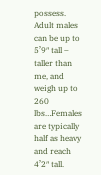possess. Adult males can be up to 5’9″ tall – taller than me, and weigh up to 260 lbs…Females are typically half as heavy and reach 4’2″ tall.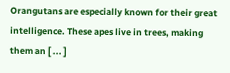Orangutans are especially known for their great intelligence. These apes live in trees, making them an [ ... ]